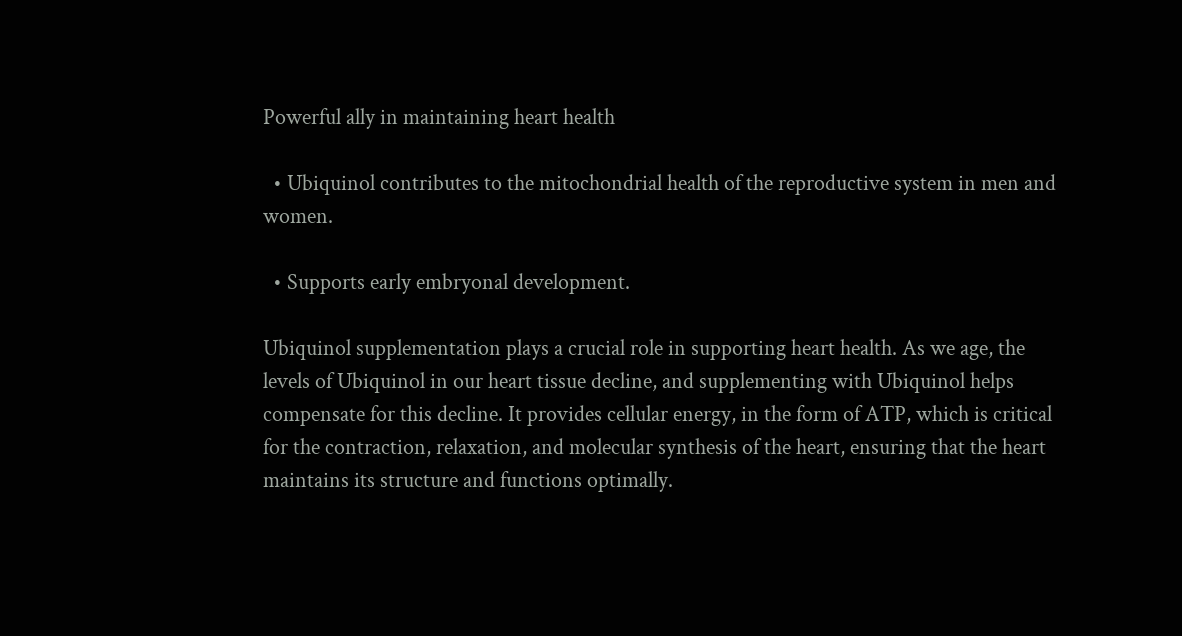Powerful ally in maintaining heart health

  • Ubiquinol contributes to the mitochondrial health of the reproductive system in men and women.

  • Supports early embryonal development.

Ubiquinol supplementation plays a crucial role in supporting heart health. As we age, the levels of Ubiquinol in our heart tissue decline, and supplementing with Ubiquinol helps compensate for this decline. It provides cellular energy, in the form of ATP, which is critical for the contraction, relaxation, and molecular synthesis of the heart, ensuring that the heart maintains its structure and functions optimally.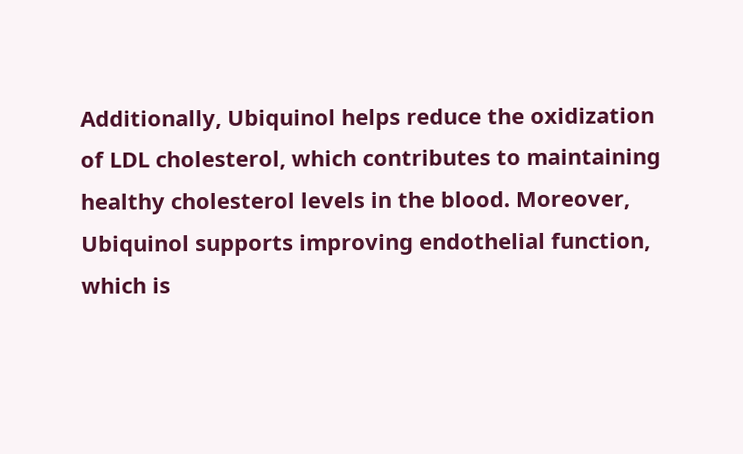Additionally, Ubiquinol helps reduce the oxidization of LDL cholesterol, which contributes to maintaining healthy cholesterol levels in the blood. Moreover, Ubiquinol supports improving endothelial function, which is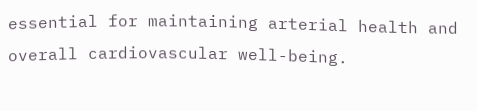essential for maintaining arterial health and overall cardiovascular well-being.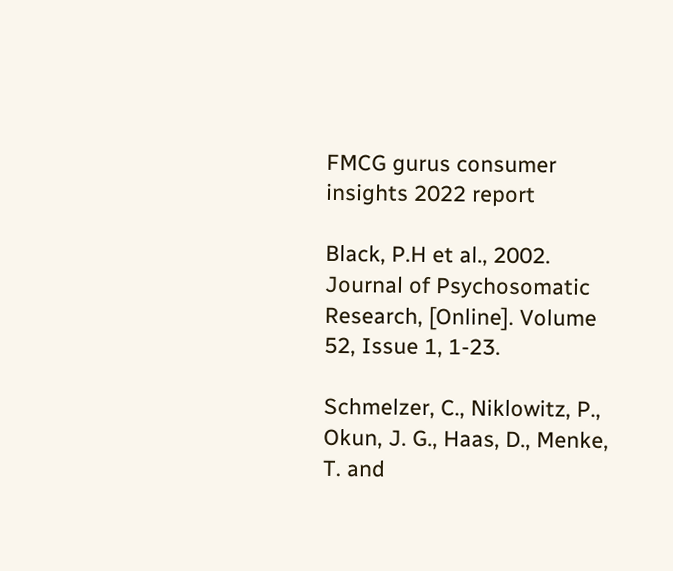FMCG gurus consumer insights 2022 report

Black, P.H et al., 2002. Journal of Psychosomatic Research, [Online]. Volume 52, Issue 1, 1-23.

Schmelzer, C., Niklowitz, P., Okun, J. G., Haas, D., Menke, T. and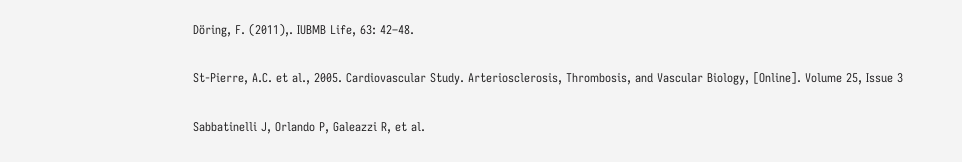Döring, F. (2011),. IUBMB Life, 63: 42–48.

St-Pierre, A.C. et al., 2005. Cardiovascular Study. Arteriosclerosis, Thrombosis, and Vascular Biology, [Online]. Volume 25, Issue 3

Sabbatinelli J, Orlando P, Galeazzi R, et al.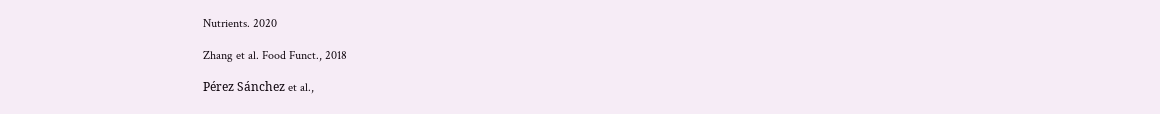Nutrients. 2020

Zhang et al. Food Funct., 2018

Pérez Sánchez et al.,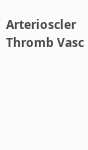Arterioscler Thromb Vasc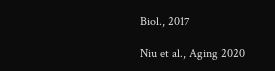Biol., 2017

Niu et al., Aging 2020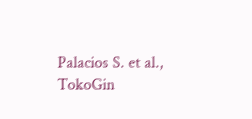Palacios S. et al., TokoGin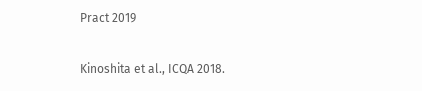Pract 2019

Kinoshita et al., ICQA 2018.